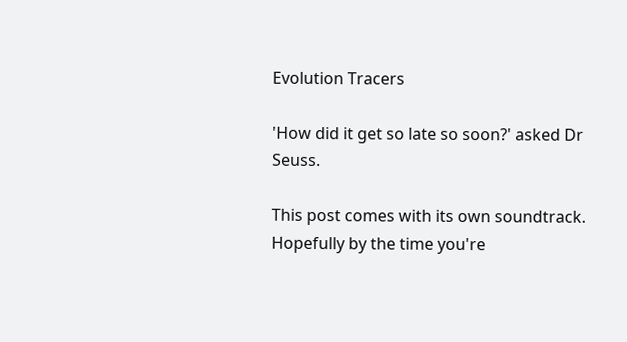Evolution Tracers

'How did it get so late so soon?' asked Dr Seuss.

This post comes with its own soundtrack. Hopefully by the time you're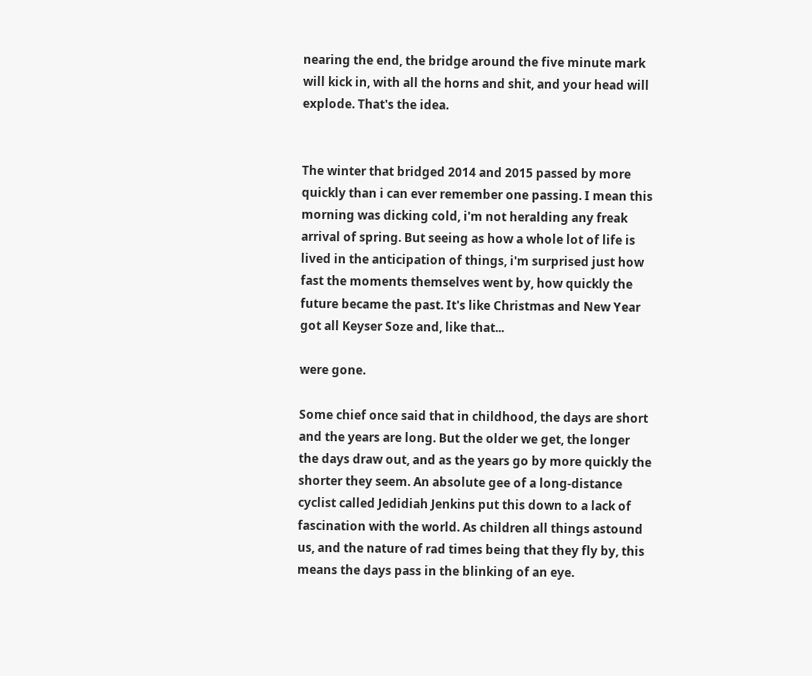nearing the end, the bridge around the five minute mark will kick in, with all the horns and shit, and your head will explode. That's the idea.


The winter that bridged 2014 and 2015 passed by more quickly than i can ever remember one passing. I mean this morning was dicking cold, i'm not heralding any freak arrival of spring. But seeing as how a whole lot of life is lived in the anticipation of things, i'm surprised just how fast the moments themselves went by, how quickly the future became the past. It's like Christmas and New Year got all Keyser Soze and, like that...

were gone.

Some chief once said that in childhood, the days are short and the years are long. But the older we get, the longer the days draw out, and as the years go by more quickly the shorter they seem. An absolute gee of a long-distance cyclist called Jedidiah Jenkins put this down to a lack of fascination with the world. As children all things astound us, and the nature of rad times being that they fly by, this means the days pass in the blinking of an eye.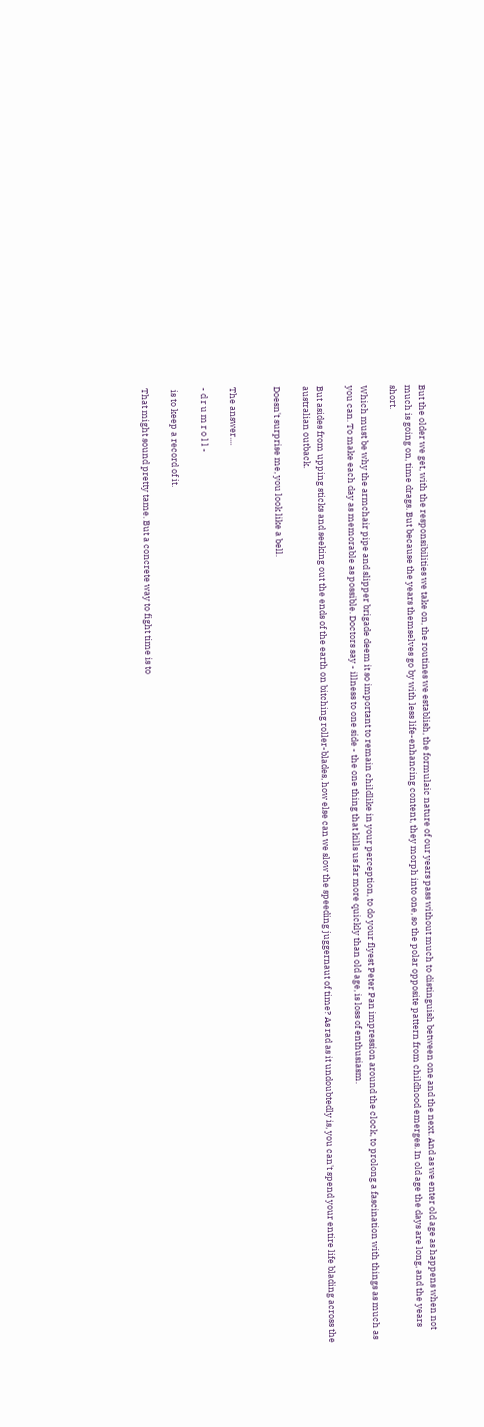But the older we get, with the responsibilities we take on, the routines we establish, the formulaic nature of our years pass without much to distinguish between one and the next. And as we enter old age as happens when not much is going on, time drags. But because the years themselves go by with less life-enhancing content, they morph into one, so the polar opposite pattern from childhood emerges. In old age the days are long, and the years short.

Which must be why the armchair pipe and slipper brigade deem it so important to remain childlike in your perception, to do your flyest Peter Pan impression around the clock, to prolong a fascination with things as much as you can. To make each day as memorable as possible. Doctors say - illness to one side - the one thing that kills us far more quickly than old age, is loss of enthusiasm.

But asides from upping sticks and seeking out the ends of the earth on bitching roller-blades, how else can we slow the speeding juggernaut of time? As rad as it undoubtedly is, you can't spend your entire life blading across the australian outback.

Doesn't surprise me, you look like a bell.


The answer....

- d r u m r o l l -

 is to keep a record of it.

That might sound pretty tame. But a concrete way to fight time is to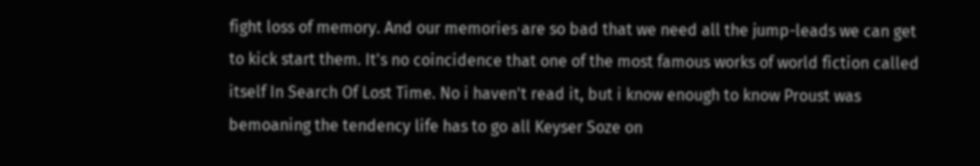fight loss of memory. And our memories are so bad that we need all the jump-leads we can get to kick start them. It's no coincidence that one of the most famous works of world fiction called itself In Search Of Lost Time. No i haven't read it, but i know enough to know Proust was bemoaning the tendency life has to go all Keyser Soze on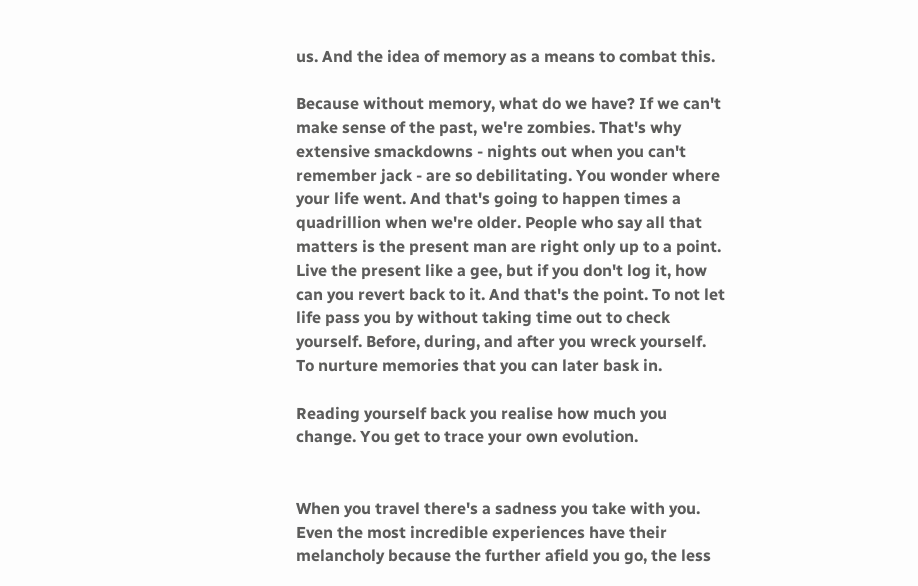us. And the idea of memory as a means to combat this.

Because without memory, what do we have? If we can't make sense of the past, we're zombies. That's why extensive smackdowns - nights out when you can't remember jack - are so debilitating. You wonder where your life went. And that's going to happen times a quadrillion when we're older. People who say all that matters is the present man are right only up to a point. Live the present like a gee, but if you don't log it, how can you revert back to it. And that's the point. To not let life pass you by without taking time out to check yourself. Before, during, and after you wreck yourself. To nurture memories that you can later bask in.

Reading yourself back you realise how much you change. You get to trace your own evolution.


When you travel there's a sadness you take with you. Even the most incredible experiences have their melancholy because the further afield you go, the less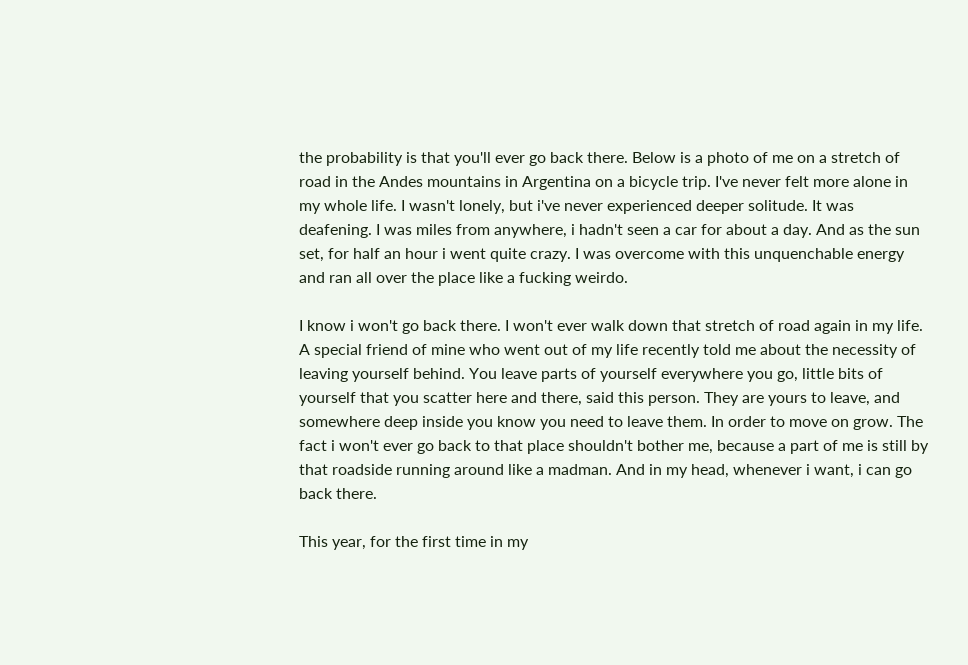the probability is that you'll ever go back there. Below is a photo of me on a stretch of road in the Andes mountains in Argentina on a bicycle trip. I've never felt more alone in my whole life. I wasn't lonely, but i've never experienced deeper solitude. It was deafening. I was miles from anywhere, i hadn't seen a car for about a day. And as the sun set, for half an hour i went quite crazy. I was overcome with this unquenchable energy and ran all over the place like a fucking weirdo.

I know i won't go back there. I won't ever walk down that stretch of road again in my life. A special friend of mine who went out of my life recently told me about the necessity of leaving yourself behind. You leave parts of yourself everywhere you go, little bits of yourself that you scatter here and there, said this person. They are yours to leave, and somewhere deep inside you know you need to leave them. In order to move on grow. The fact i won't ever go back to that place shouldn't bother me, because a part of me is still by that roadside running around like a madman. And in my head, whenever i want, i can go back there.

This year, for the first time in my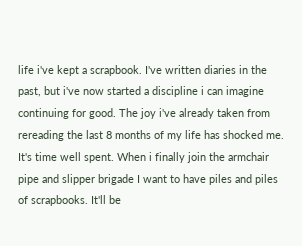life i've kept a scrapbook. I've written diaries in the past, but i've now started a discipline i can imagine continuing for good. The joy i've already taken from rereading the last 8 months of my life has shocked me. It's time well spent. When i finally join the armchair pipe and slipper brigade I want to have piles and piles of scrapbooks. It'll be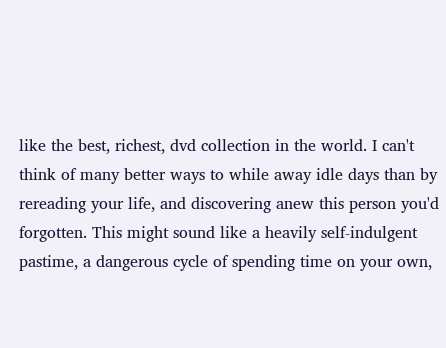like the best, richest, dvd collection in the world. I can't think of many better ways to while away idle days than by rereading your life, and discovering anew this person you'd forgotten. This might sound like a heavily self-indulgent pastime, a dangerous cycle of spending time on your own,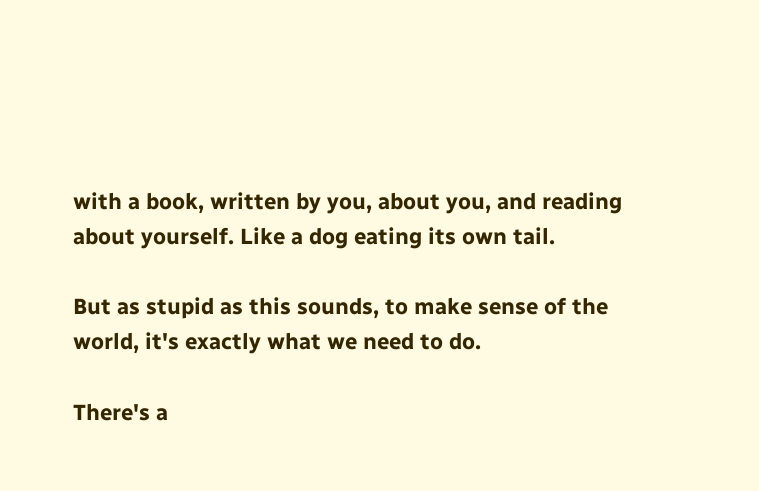with a book, written by you, about you, and reading about yourself. Like a dog eating its own tail.

But as stupid as this sounds, to make sense of the world, it's exactly what we need to do.

There's a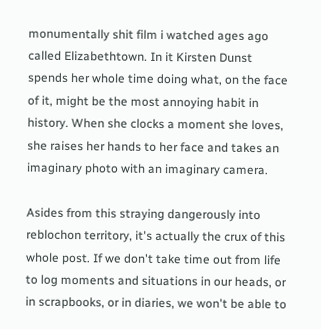monumentally shit film i watched ages ago called Elizabethtown. In it Kirsten Dunst spends her whole time doing what, on the face of it, might be the most annoying habit in history. When she clocks a moment she loves, she raises her hands to her face and takes an imaginary photo with an imaginary camera.

Asides from this straying dangerously into reblochon territory, it's actually the crux of this whole post. If we don't take time out from life to log moments and situations in our heads, or in scrapbooks, or in diaries, we won't be able to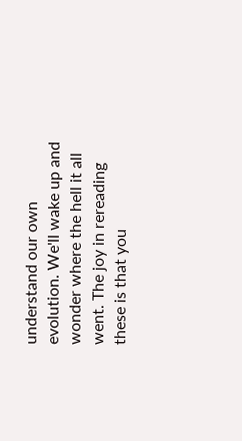understand our own evolution. We'll wake up and wonder where the hell it all went. The joy in rereading these is that you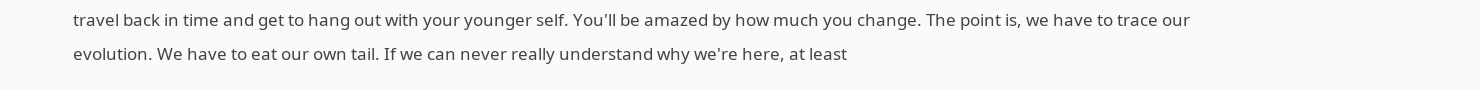travel back in time and get to hang out with your younger self. You'll be amazed by how much you change. The point is, we have to trace our evolution. We have to eat our own tail. If we can never really understand why we're here, at least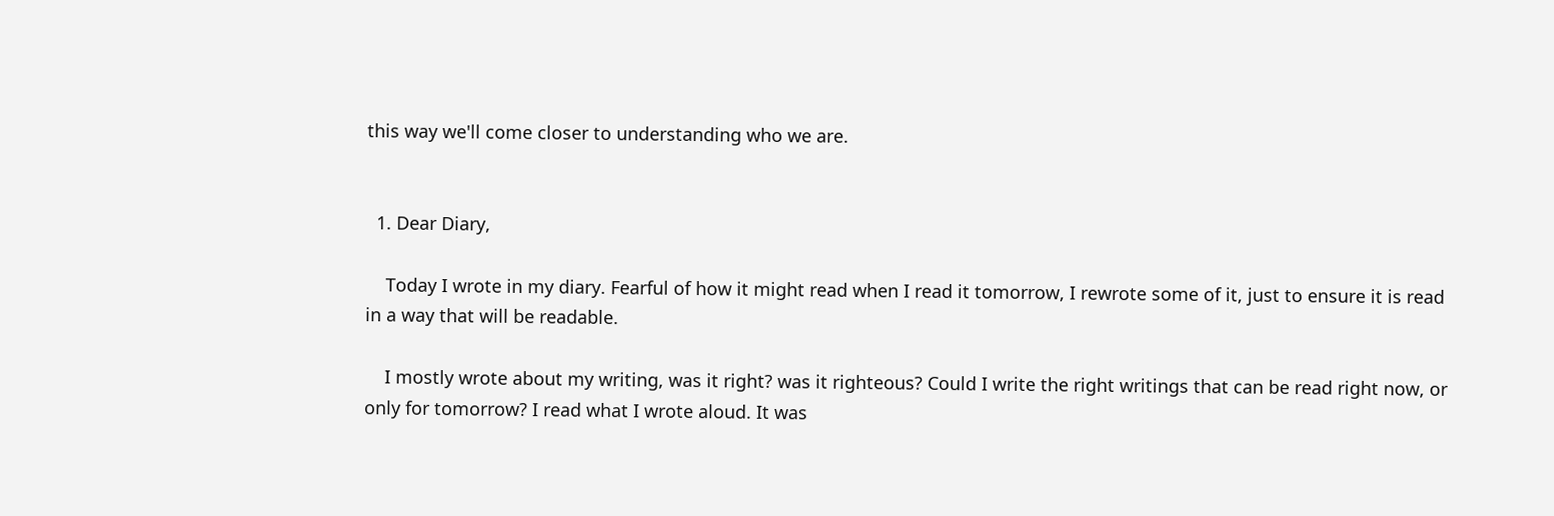this way we'll come closer to understanding who we are.


  1. Dear Diary,

    Today I wrote in my diary. Fearful of how it might read when I read it tomorrow, I rewrote some of it, just to ensure it is read in a way that will be readable.

    I mostly wrote about my writing, was it right? was it righteous? Could I write the right writings that can be read right now, or only for tomorrow? I read what I wrote aloud. It was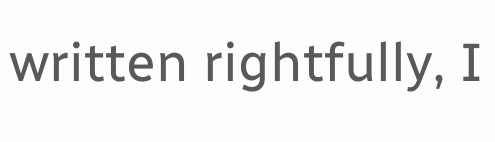written rightfully, I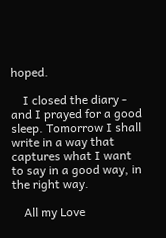hoped.

    I closed the diary - and I prayed for a good sleep. Tomorrow I shall write in a way that captures what I want to say in a good way, in the right way.

    All my Love